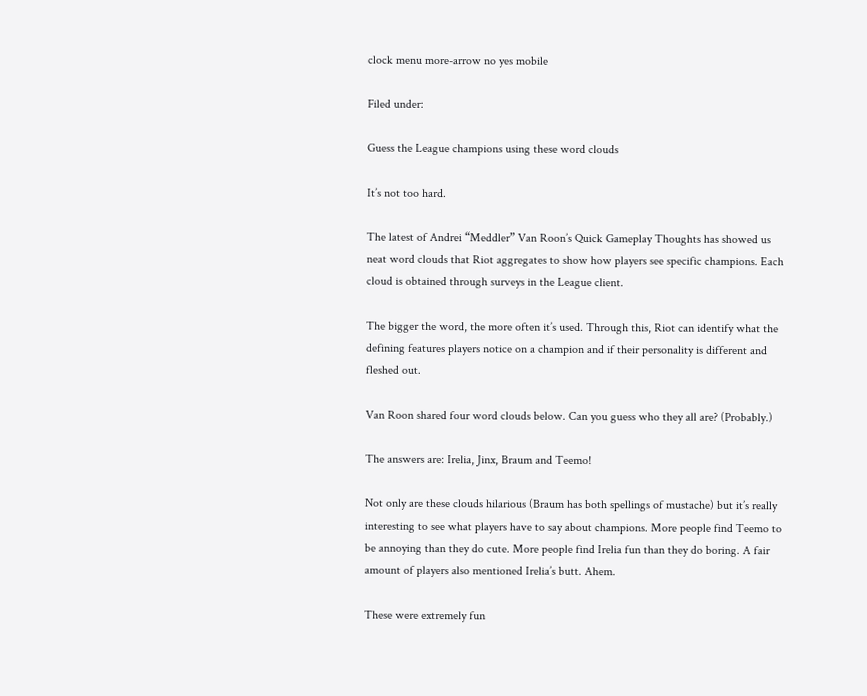clock menu more-arrow no yes mobile

Filed under:

Guess the League champions using these word clouds

It’s not too hard.

The latest of Andrei “Meddler” Van Roon’s Quick Gameplay Thoughts has showed us neat word clouds that Riot aggregates to show how players see specific champions. Each cloud is obtained through surveys in the League client.

The bigger the word, the more often it’s used. Through this, Riot can identify what the defining features players notice on a champion and if their personality is different and fleshed out.

Van Roon shared four word clouds below. Can you guess who they all are? (Probably.)

The answers are: Irelia, Jinx, Braum and Teemo!

Not only are these clouds hilarious (Braum has both spellings of mustache) but it’s really interesting to see what players have to say about champions. More people find Teemo to be annoying than they do cute. More people find Irelia fun than they do boring. A fair amount of players also mentioned Irelia’s butt. Ahem.

These were extremely fun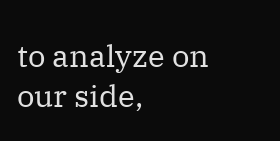to analyze on our side,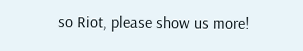so Riot, please show us more!